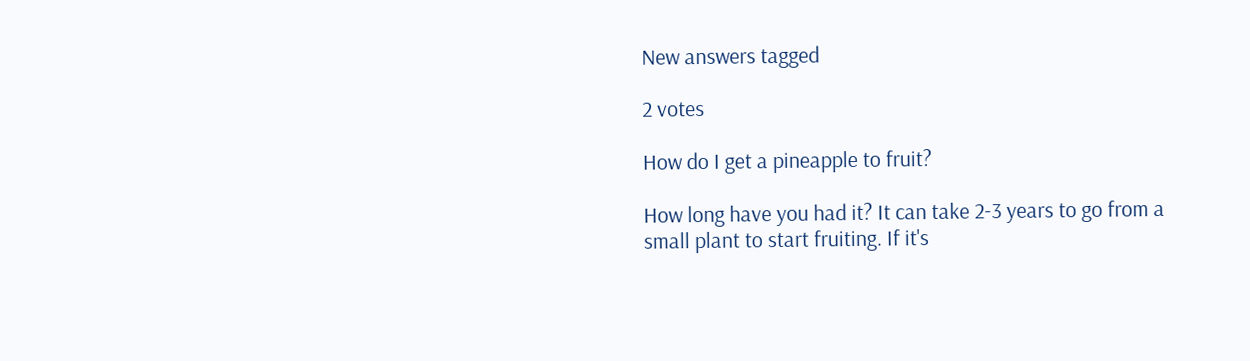New answers tagged

2 votes

How do I get a pineapple to fruit?

How long have you had it? It can take 2-3 years to go from a small plant to start fruiting. If it's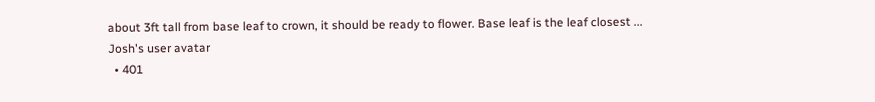about 3ft tall from base leaf to crown, it should be ready to flower. Base leaf is the leaf closest ...
Josh's user avatar
  • 401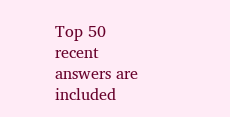Top 50 recent answers are included